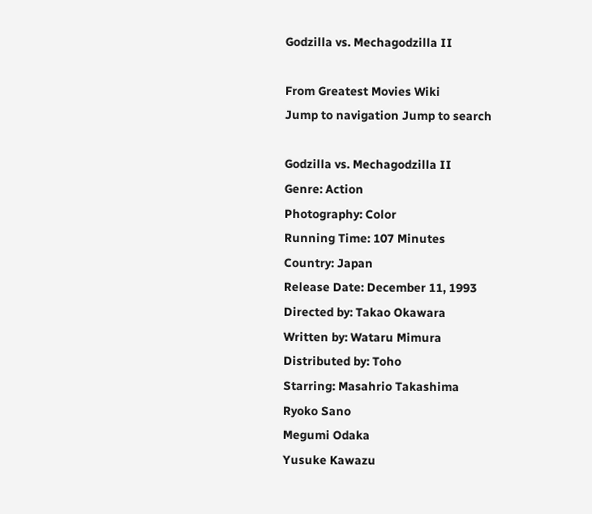Godzilla vs. Mechagodzilla II

From Greatest Movies Wiki
Jump to navigation Jump to search

Godzilla vs. Mechagodzilla II
Genre: Action
Photography: Color
Running Time: 107 Minutes
Country: Japan
Release Date: December 11, 1993
Directed by: Takao Okawara
Written by: Wataru Mimura
Distributed by: Toho
Starring: Masahrio Takashima
Ryoko Sano
Megumi Odaka
Yusuke Kawazu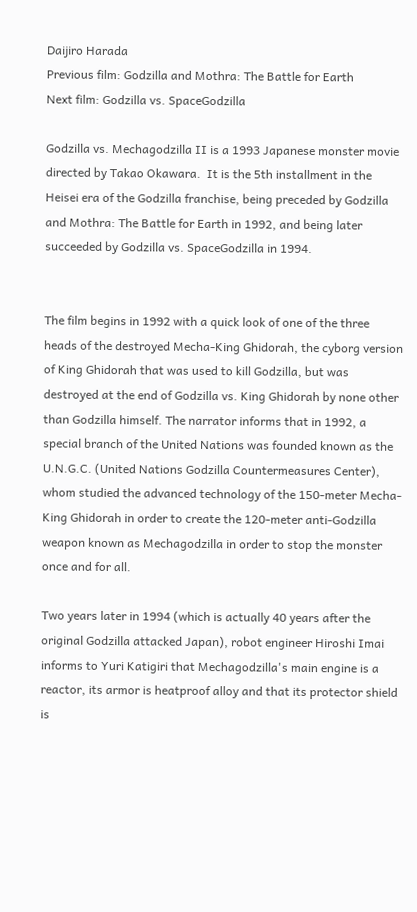Daijiro Harada
Previous film: Godzilla and Mothra: The Battle for Earth
Next film: Godzilla vs. SpaceGodzilla

Godzilla vs. Mechagodzilla II is a 1993 Japanese monster movie directed by Takao Okawara.  It is the 5th installment in the Heisei era of the Godzilla franchise, being preceded by Godzilla and Mothra: The Battle for Earth in 1992, and being later succeeded by Godzilla vs. SpaceGodzilla in 1994.


The film begins in 1992 with a quick look of one of the three heads of the destroyed Mecha-King Ghidorah, the cyborg version of King Ghidorah that was used to kill Godzilla, but was destroyed at the end of Godzilla vs. King Ghidorah by none other than Godzilla himself. The narrator informs that in 1992, a special branch of the United Nations was founded known as the U.N.G.C. (United Nations Godzilla Countermeasures Center), whom studied the advanced technology of the 150-meter Mecha-King Ghidorah in order to create the 120-meter anti-Godzilla weapon known as Mechagodzilla in order to stop the monster once and for all.

Two years later in 1994 (which is actually 40 years after the original Godzilla attacked Japan), robot engineer Hiroshi Imai informs to Yuri Katigiri that Mechagodzilla's main engine is a reactor, its armor is heatproof alloy and that its protector shield is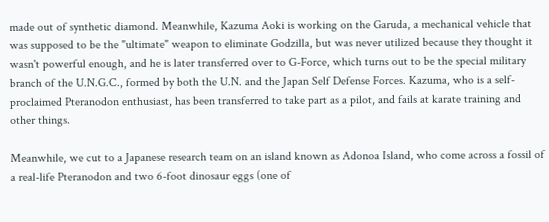made out of synthetic diamond. Meanwhile, Kazuma Aoki is working on the Garuda, a mechanical vehicle that was supposed to be the "ultimate" weapon to eliminate Godzilla, but was never utilized because they thought it wasn't powerful enough, and he is later transferred over to G-Force, which turns out to be the special military branch of the U.N.G.C., formed by both the U.N. and the Japan Self Defense Forces. Kazuma, who is a self-proclaimed Pteranodon enthusiast, has been transferred to take part as a pilot, and fails at karate training and other things.

Meanwhile, we cut to a Japanese research team on an island known as Adonoa Island, who come across a fossil of a real-life Pteranodon and two 6-foot dinosaur eggs (one of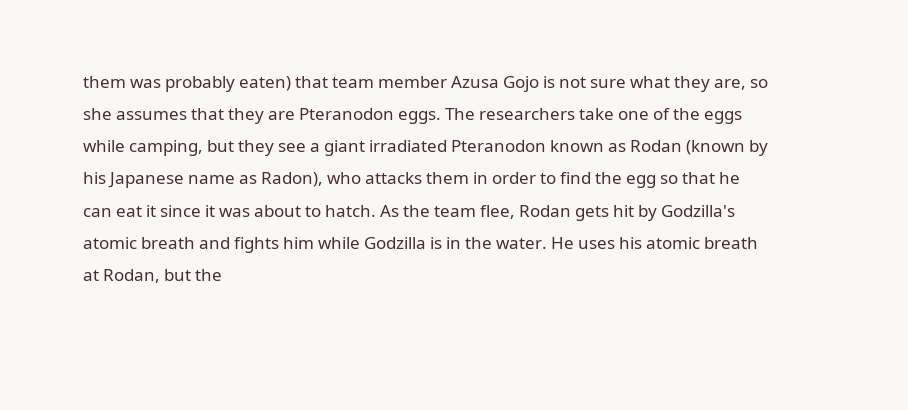them was probably eaten) that team member Azusa Gojo is not sure what they are, so she assumes that they are Pteranodon eggs. The researchers take one of the eggs while camping, but they see a giant irradiated Pteranodon known as Rodan (known by his Japanese name as Radon), who attacks them in order to find the egg so that he can eat it since it was about to hatch. As the team flee, Rodan gets hit by Godzilla's atomic breath and fights him while Godzilla is in the water. He uses his atomic breath at Rodan, but the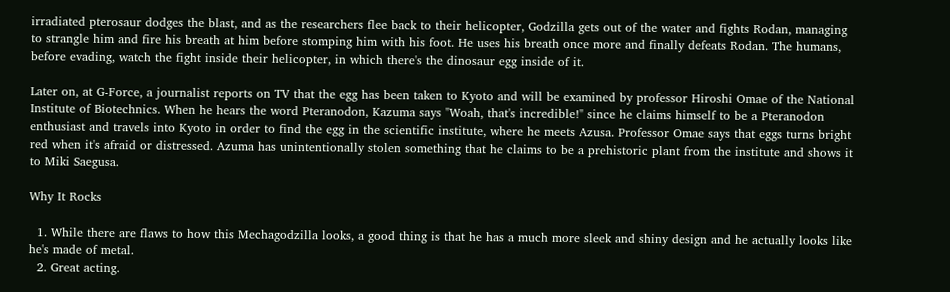irradiated pterosaur dodges the blast, and as the researchers flee back to their helicopter, Godzilla gets out of the water and fights Rodan, managing to strangle him and fire his breath at him before stomping him with his foot. He uses his breath once more and finally defeats Rodan. The humans, before evading, watch the fight inside their helicopter, in which there's the dinosaur egg inside of it.

Later on, at G-Force, a journalist reports on TV that the egg has been taken to Kyoto and will be examined by professor Hiroshi Omae of the National Institute of Biotechnics. When he hears the word Pteranodon, Kazuma says "Woah, that's incredible!" since he claims himself to be a Pteranodon enthusiast and travels into Kyoto in order to find the egg in the scientific institute, where he meets Azusa. Professor Omae says that eggs turns bright red when it's afraid or distressed. Azuma has unintentionally stolen something that he claims to be a prehistoric plant from the institute and shows it to Miki Saegusa.

Why It Rocks

  1. While there are flaws to how this Mechagodzilla looks, a good thing is that he has a much more sleek and shiny design and he actually looks like he's made of metal.
  2. Great acting.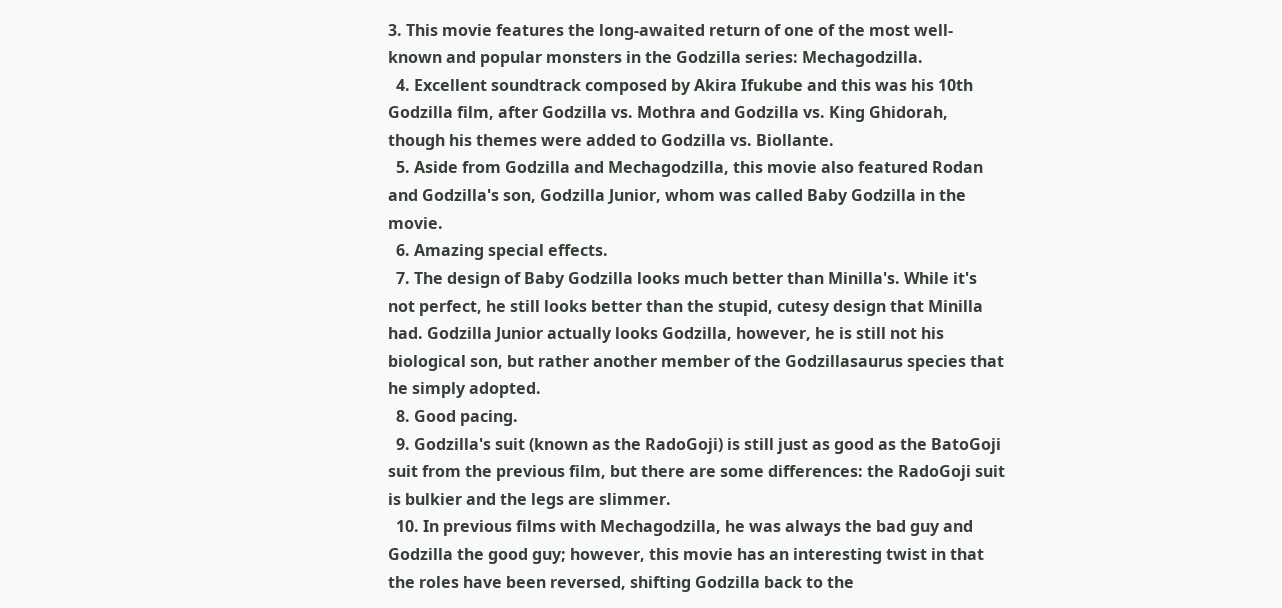3. This movie features the long-awaited return of one of the most well-known and popular monsters in the Godzilla series: Mechagodzilla.
  4. Excellent soundtrack composed by Akira Ifukube and this was his 10th Godzilla film, after Godzilla vs. Mothra and Godzilla vs. King Ghidorah, though his themes were added to Godzilla vs. Biollante.
  5. Aside from Godzilla and Mechagodzilla, this movie also featured Rodan and Godzilla's son, Godzilla Junior, whom was called Baby Godzilla in the movie.
  6. Amazing special effects.
  7. The design of Baby Godzilla looks much better than Minilla's. While it's not perfect, he still looks better than the stupid, cutesy design that Minilla had. Godzilla Junior actually looks Godzilla, however, he is still not his biological son, but rather another member of the Godzillasaurus species that he simply adopted.
  8. Good pacing.
  9. Godzilla's suit (known as the RadoGoji) is still just as good as the BatoGoji suit from the previous film, but there are some differences: the RadoGoji suit is bulkier and the legs are slimmer.
  10. In previous films with Mechagodzilla, he was always the bad guy and Godzilla the good guy; however, this movie has an interesting twist in that the roles have been reversed, shifting Godzilla back to the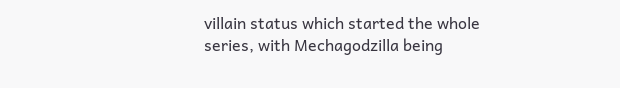villain status which started the whole series, with Mechagodzilla being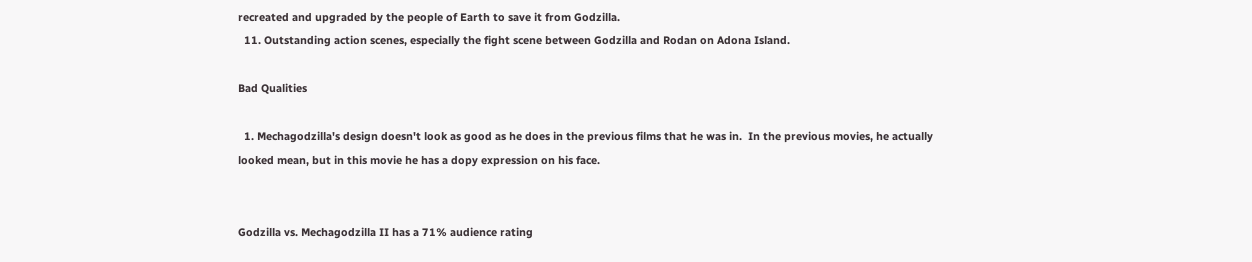recreated and upgraded by the people of Earth to save it from Godzilla.
  11. Outstanding action scenes, especially the fight scene between Godzilla and Rodan on Adona Island.

Bad Qualities

  1. Mechagodzilla's design doesn't look as good as he does in the previous films that he was in.  In the previous movies, he actually looked mean, but in this movie he has a dopy expression on his face.


Godzilla vs. Mechagodzilla II has a 71% audience rating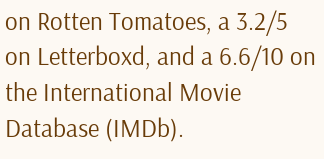on Rotten Tomatoes, a 3.2/5 on Letterboxd, and a 6.6/10 on the International Movie Database (IMDb).